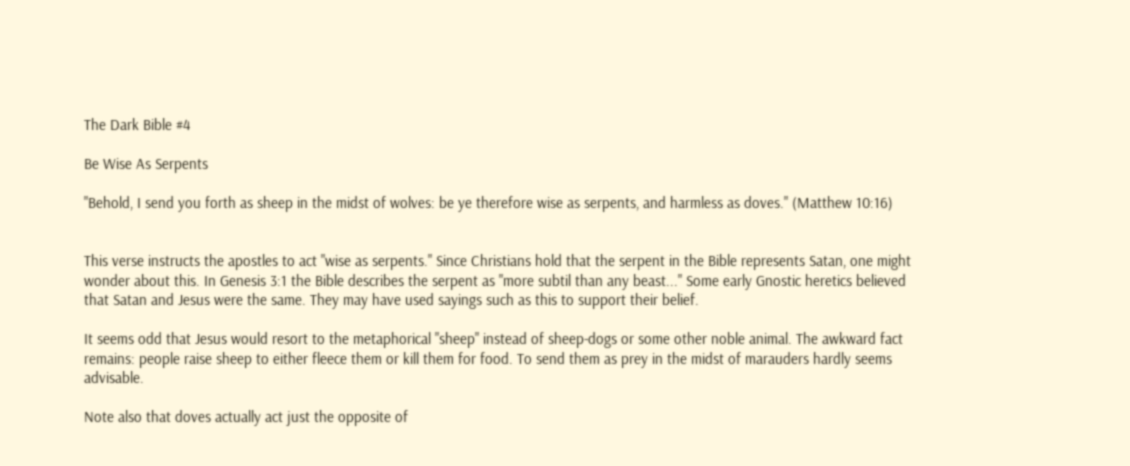The Dark Bible #4

Be Wise As Serpents

"Behold, I send you forth as sheep in the midst of wolves: be ye therefore wise as serpents, and harmless as doves." (Matthew 10:16)


This verse instructs the apostles to act "wise as serpents." Since Christians hold that the serpent in the Bible represents Satan, one might wonder about this. In Genesis 3:1 the Bible describes the serpent as "more subtil than any beast..." Some early Gnostic heretics believed that Satan and Jesus were the same. They may have used sayings such as this to support their belief.

It seems odd that Jesus would resort to the metaphorical "sheep" instead of sheep-dogs or some other noble animal. The awkward fact remains: people raise sheep to either fleece them or kill them for food. To send them as prey in the midst of marauders hardly seems advisable.

Note also that doves actually act just the opposite of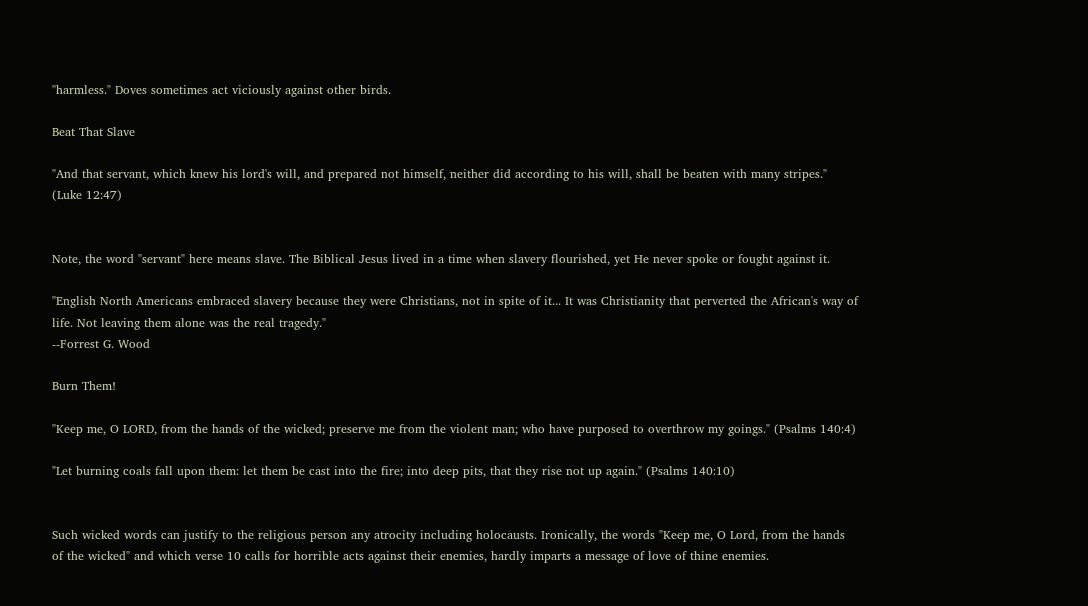"harmless." Doves sometimes act viciously against other birds.

Beat That Slave

"And that servant, which knew his lord's will, and prepared not himself, neither did according to his will, shall be beaten with many stripes." (Luke 12:47)


Note, the word "servant" here means slave. The Biblical Jesus lived in a time when slavery flourished, yet He never spoke or fought against it.

"English North Americans embraced slavery because they were Christians, not in spite of it... It was Christianity that perverted the African's way of life. Not leaving them alone was the real tragedy."
--Forrest G. Wood

Burn Them!

"Keep me, O LORD, from the hands of the wicked; preserve me from the violent man; who have purposed to overthrow my goings." (Psalms 140:4)

"Let burning coals fall upon them: let them be cast into the fire; into deep pits, that they rise not up again." (Psalms 140:10)


Such wicked words can justify to the religious person any atrocity including holocausts. Ironically, the words "Keep me, O Lord, from the hands of the wicked" and which verse 10 calls for horrible acts against their enemies, hardly imparts a message of love of thine enemies.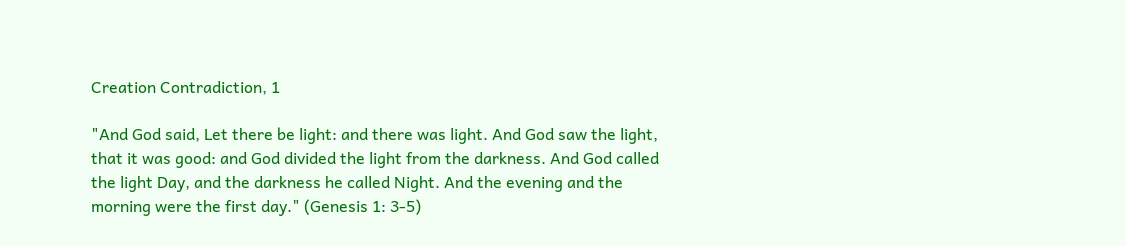Creation Contradiction, 1

"And God said, Let there be light: and there was light. And God saw the light, that it was good: and God divided the light from the darkness. And God called the light Day, and the darkness he called Night. And the evening and the morning were the first day." (Genesis 1: 3-5)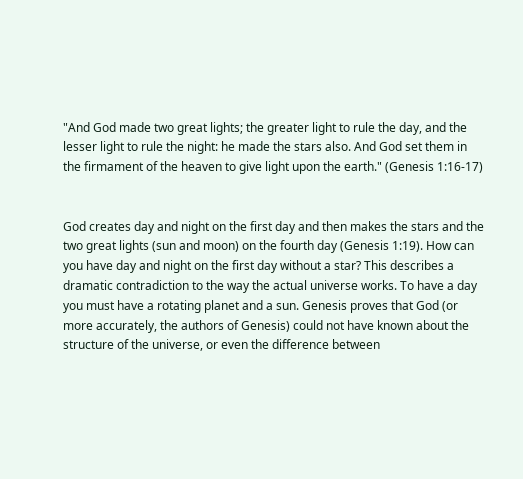"And God made two great lights; the greater light to rule the day, and the lesser light to rule the night: he made the stars also. And God set them in the firmament of the heaven to give light upon the earth." (Genesis 1:16-17)


God creates day and night on the first day and then makes the stars and the two great lights (sun and moon) on the fourth day (Genesis 1:19). How can you have day and night on the first day without a star? This describes a dramatic contradiction to the way the actual universe works. To have a day you must have a rotating planet and a sun. Genesis proves that God (or more accurately, the authors of Genesis) could not have known about the structure of the universe, or even the difference between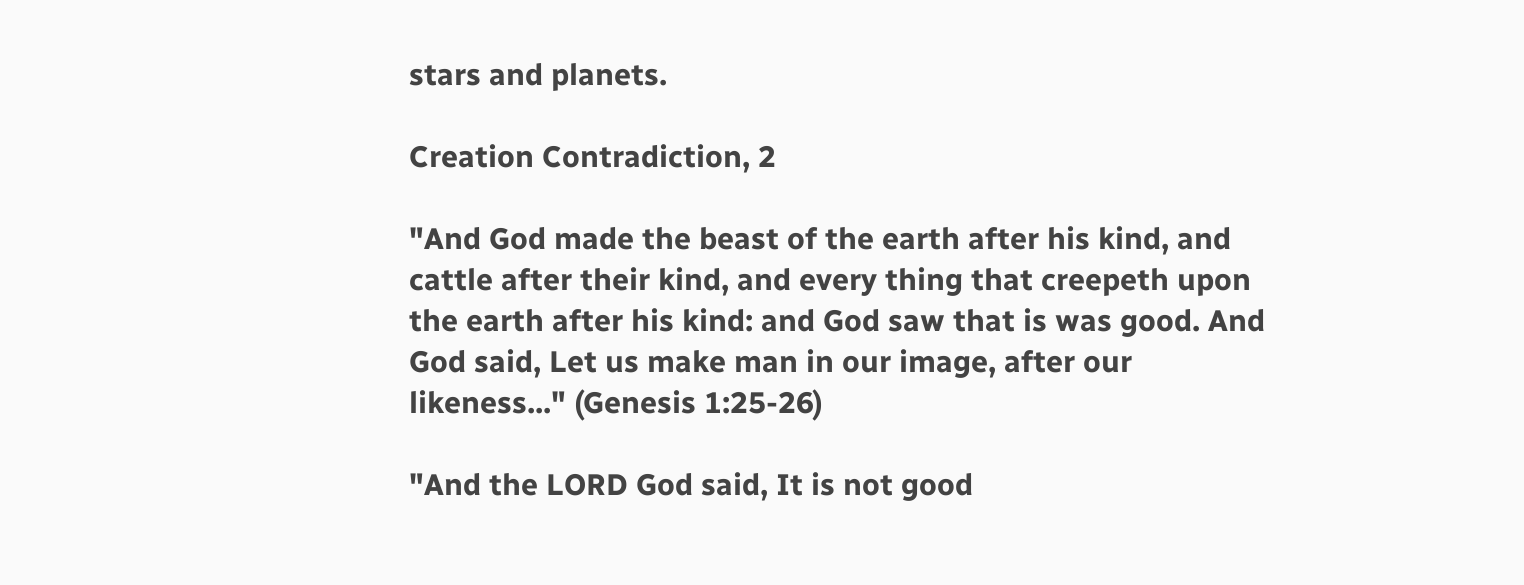stars and planets.

Creation Contradiction, 2

"And God made the beast of the earth after his kind, and cattle after their kind, and every thing that creepeth upon the earth after his kind: and God saw that is was good. And God said, Let us make man in our image, after our likeness..." (Genesis 1:25-26)

"And the LORD God said, It is not good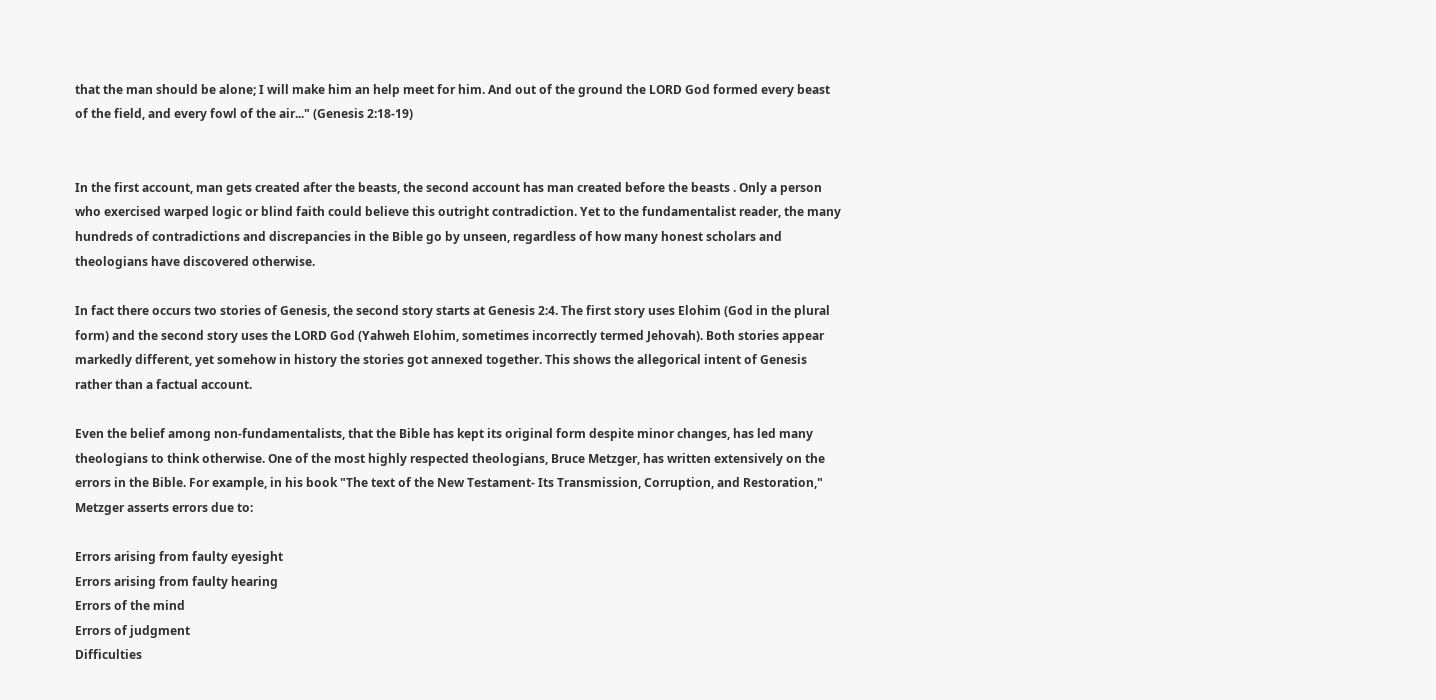that the man should be alone; I will make him an help meet for him. And out of the ground the LORD God formed every beast of the field, and every fowl of the air..." (Genesis 2:18-19)


In the first account, man gets created after the beasts, the second account has man created before the beasts . Only a person who exercised warped logic or blind faith could believe this outright contradiction. Yet to the fundamentalist reader, the many hundreds of contradictions and discrepancies in the Bible go by unseen, regardless of how many honest scholars and theologians have discovered otherwise.

In fact there occurs two stories of Genesis, the second story starts at Genesis 2:4. The first story uses Elohim (God in the plural form) and the second story uses the LORD God (Yahweh Elohim, sometimes incorrectly termed Jehovah). Both stories appear markedly different, yet somehow in history the stories got annexed together. This shows the allegorical intent of Genesis rather than a factual account.

Even the belief among non-fundamentalists, that the Bible has kept its original form despite minor changes, has led many theologians to think otherwise. One of the most highly respected theologians, Bruce Metzger, has written extensively on the errors in the Bible. For example, in his book "The text of the New Testament- Its Transmission, Corruption, and Restoration," Metzger asserts errors due to:

Errors arising from faulty eyesight
Errors arising from faulty hearing
Errors of the mind
Errors of judgment
Difficulties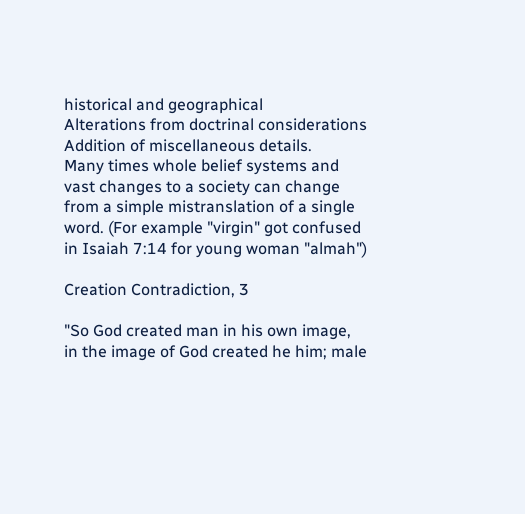historical and geographical
Alterations from doctrinal considerations
Addition of miscellaneous details.
Many times whole belief systems and vast changes to a society can change from a simple mistranslation of a single word. (For example "virgin" got confused in Isaiah 7:14 for young woman "almah")

Creation Contradiction, 3

"So God created man in his own image, in the image of God created he him; male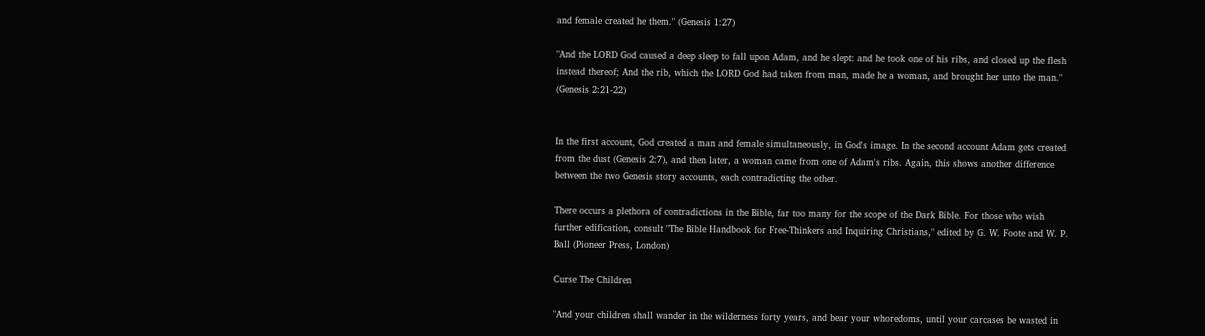and female created he them." (Genesis 1:27)

"And the LORD God caused a deep sleep to fall upon Adam, and he slept: and he took one of his ribs, and closed up the flesh instead thereof; And the rib, which the LORD God had taken from man, made he a woman, and brought her unto the man." (Genesis 2:21-22)


In the first account, God created a man and female simultaneously, in God's image. In the second account Adam gets created from the dust (Genesis 2:7), and then later, a woman came from one of Adam's ribs. Again, this shows another difference between the two Genesis story accounts, each contradicting the other.

There occurs a plethora of contradictions in the Bible, far too many for the scope of the Dark Bible. For those who wish further edification, consult "The Bible Handbook for Free-Thinkers and Inquiring Christians," edited by G. W. Foote and W. P. Ball (Pioneer Press, London)

Curse The Children

"And your children shall wander in the wilderness forty years, and bear your whoredoms, until your carcases be wasted in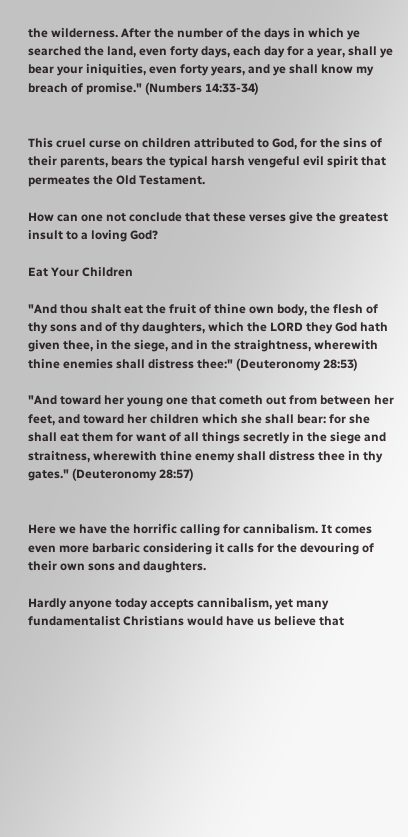the wilderness. After the number of the days in which ye searched the land, even forty days, each day for a year, shall ye bear your iniquities, even forty years, and ye shall know my breach of promise." (Numbers 14:33-34)


This cruel curse on children attributed to God, for the sins of their parents, bears the typical harsh vengeful evil spirit that permeates the Old Testament.

How can one not conclude that these verses give the greatest insult to a loving God?

Eat Your Children

"And thou shalt eat the fruit of thine own body, the flesh of thy sons and of thy daughters, which the LORD they God hath given thee, in the siege, and in the straightness, wherewith thine enemies shall distress thee:" (Deuteronomy 28:53)

"And toward her young one that cometh out from between her feet, and toward her children which she shall bear: for she shall eat them for want of all things secretly in the siege and straitness, wherewith thine enemy shall distress thee in thy gates." (Deuteronomy 28:57)


Here we have the horrific calling for cannibalism. It comes even more barbaric considering it calls for the devouring of their own sons and daughters.

Hardly anyone today accepts cannibalism, yet many fundamentalist Christians would have us believe that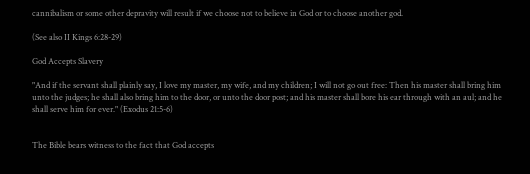cannibalism or some other depravity will result if we choose not to believe in God or to choose another god.

(See also II Kings 6:28-29)

God Accepts Slavery

"And if the servant shall plainly say, I love my master, my wife, and my children; I will not go out free: Then his master shall bring him unto the judges; he shall also bring him to the door, or unto the door post; and his master shall bore his ear through with an aul; and he shall serve him for ever." (Exodus 21:5-6)


The Bible bears witness to the fact that God accepts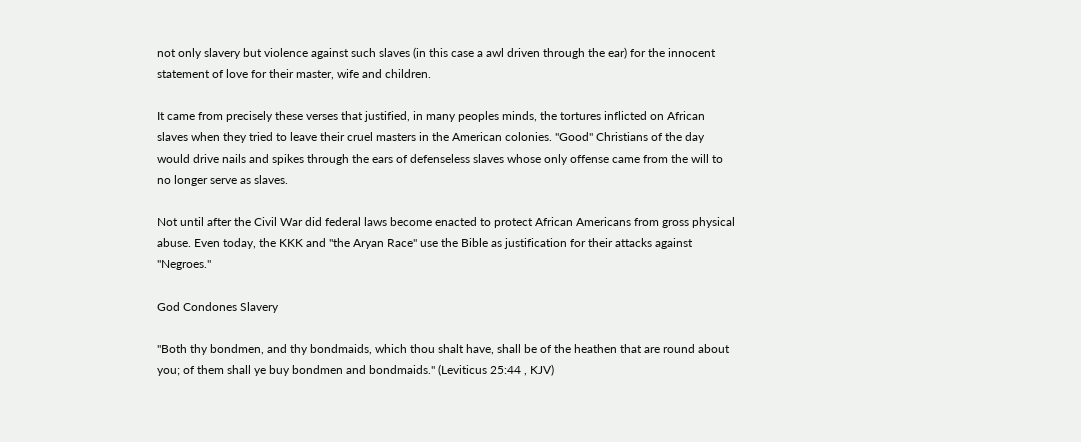not only slavery but violence against such slaves (in this case a awl driven through the ear) for the innocent statement of love for their master, wife and children.

It came from precisely these verses that justified, in many peoples minds, the tortures inflicted on African slaves when they tried to leave their cruel masters in the American colonies. "Good" Christians of the day would drive nails and spikes through the ears of defenseless slaves whose only offense came from the will to no longer serve as slaves.

Not until after the Civil War did federal laws become enacted to protect African Americans from gross physical abuse. Even today, the KKK and "the Aryan Race" use the Bible as justification for their attacks against "Negroes."

God Condones Slavery

"Both thy bondmen, and thy bondmaids, which thou shalt have, shall be of the heathen that are round about you; of them shall ye buy bondmen and bondmaids." (Leviticus 25:44 , KJV)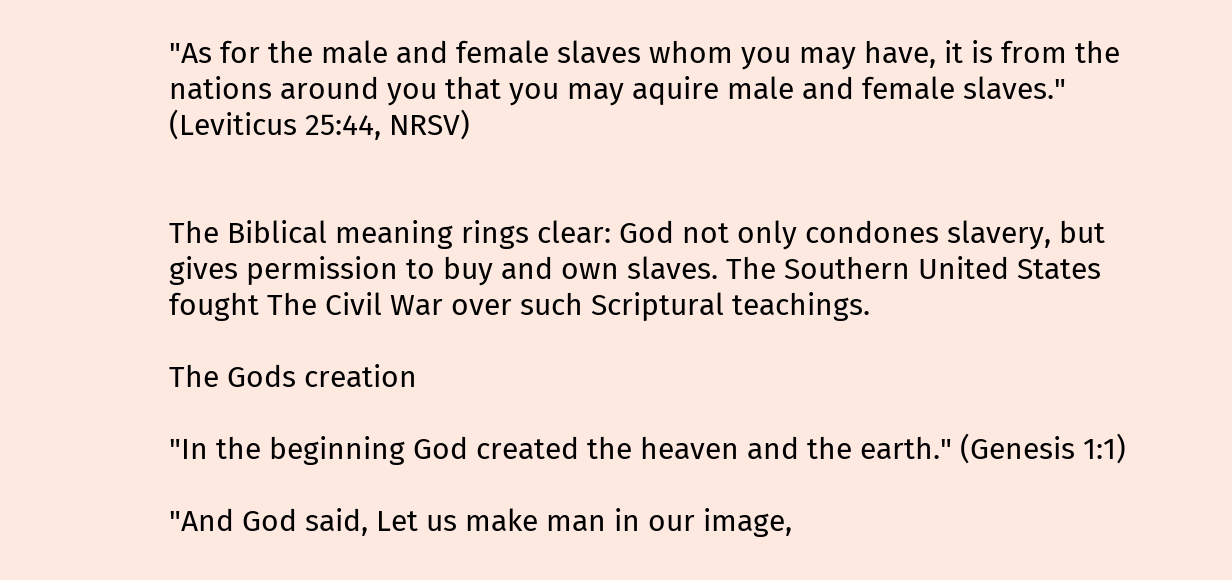"As for the male and female slaves whom you may have, it is from the nations around you that you may aquire male and female slaves." (Leviticus 25:44, NRSV)


The Biblical meaning rings clear: God not only condones slavery, but gives permission to buy and own slaves. The Southern United States fought The Civil War over such Scriptural teachings.

The Gods creation

"In the beginning God created the heaven and the earth." (Genesis 1:1)

"And God said, Let us make man in our image,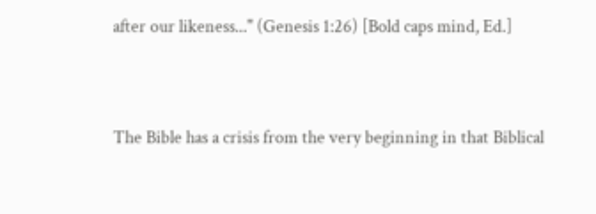after our likeness..." (Genesis 1:26) [Bold caps mind, Ed.]


The Bible has a crisis from the very beginning in that Biblical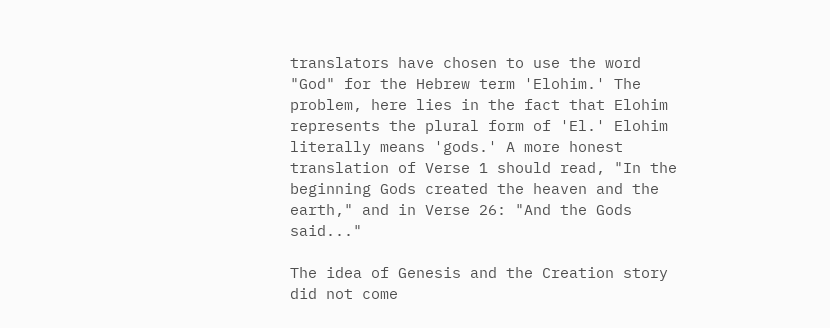translators have chosen to use the word "God" for the Hebrew term 'Elohim.' The problem, here lies in the fact that Elohim represents the plural form of 'El.' Elohim literally means 'gods.' A more honest translation of Verse 1 should read, "In the beginning Gods created the heaven and the earth," and in Verse 26: "And the Gods said..."

The idea of Genesis and the Creation story did not come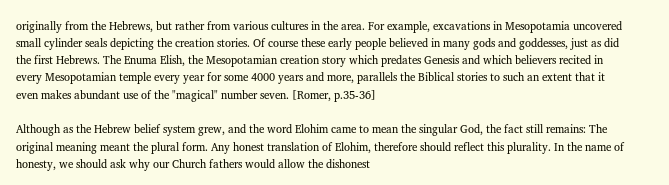originally from the Hebrews, but rather from various cultures in the area. For example, excavations in Mesopotamia uncovered small cylinder seals depicting the creation stories. Of course these early people believed in many gods and goddesses, just as did the first Hebrews. The Enuma Elish, the Mesopotamian creation story which predates Genesis and which believers recited in every Mesopotamian temple every year for some 4000 years and more, parallels the Biblical stories to such an extent that it even makes abundant use of the "magical" number seven. [Romer, p.35-36]

Although as the Hebrew belief system grew, and the word Elohim came to mean the singular God, the fact still remains: The original meaning meant the plural form. Any honest translation of Elohim, therefore should reflect this plurality. In the name of honesty, we should ask why our Church fathers would allow the dishonest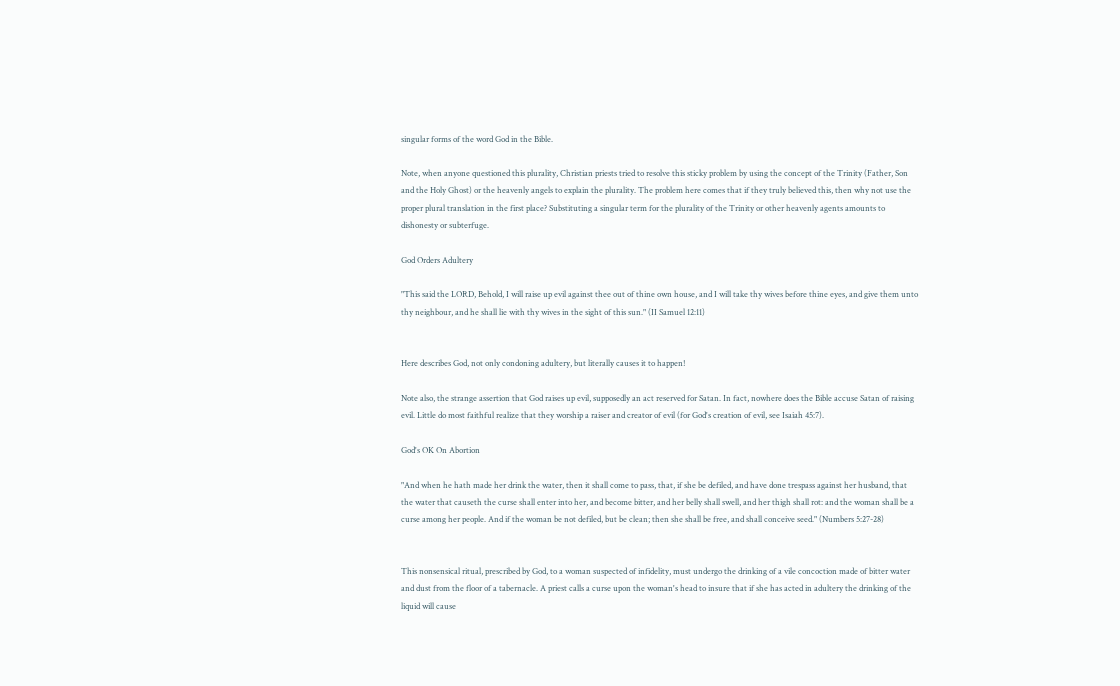singular forms of the word God in the Bible.

Note, when anyone questioned this plurality, Christian priests tried to resolve this sticky problem by using the concept of the Trinity (Father, Son and the Holy Ghost) or the heavenly angels to explain the plurality. The problem here comes that if they truly believed this, then why not use the proper plural translation in the first place? Substituting a singular term for the plurality of the Trinity or other heavenly agents amounts to dishonesty or subterfuge.

God Orders Adultery

"This said the LORD, Behold, I will raise up evil against thee out of thine own house, and I will take thy wives before thine eyes, and give them unto thy neighbour, and he shall lie with thy wives in the sight of this sun." (II Samuel 12:11)


Here describes God, not only condoning adultery, but literally causes it to happen!

Note also, the strange assertion that God raises up evil, supposedly an act reserved for Satan. In fact, nowhere does the Bible accuse Satan of raising evil. Little do most faithful realize that they worship a raiser and creator of evil (for God's creation of evil, see Isaiah 45:7).

God's OK On Abortion

"And when he hath made her drink the water, then it shall come to pass, that, if she be defiled, and have done trespass against her husband, that the water that causeth the curse shall enter into her, and become bitter, and her belly shall swell, and her thigh shall rot: and the woman shall be a curse among her people. And if the woman be not defiled, but be clean; then she shall be free, and shall conceive seed." (Numbers 5:27-28)


This nonsensical ritual, prescribed by God, to a woman suspected of infidelity, must undergo the drinking of a vile concoction made of bitter water and dust from the floor of a tabernacle. A priest calls a curse upon the woman's head to insure that if she has acted in adultery the drinking of the liquid will cause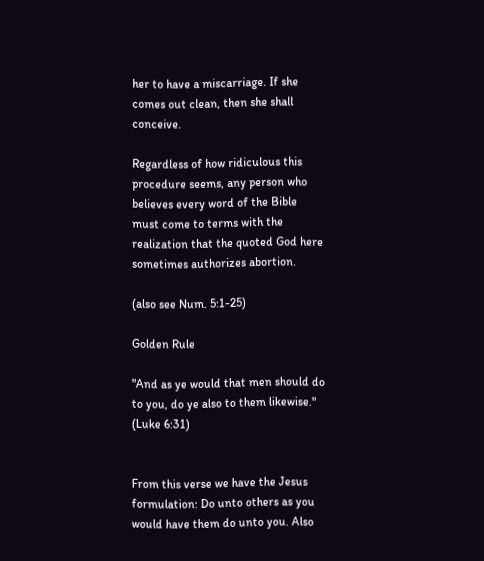her to have a miscarriage. If she comes out clean, then she shall conceive.

Regardless of how ridiculous this procedure seems, any person who believes every word of the Bible must come to terms with the realization that the quoted God here sometimes authorizes abortion.

(also see Num. 5:1-25)

Golden Rule

"And as ye would that men should do to you, do ye also to them likewise." (Luke 6:31)


From this verse we have the Jesus formulation: Do unto others as you would have them do unto you. Also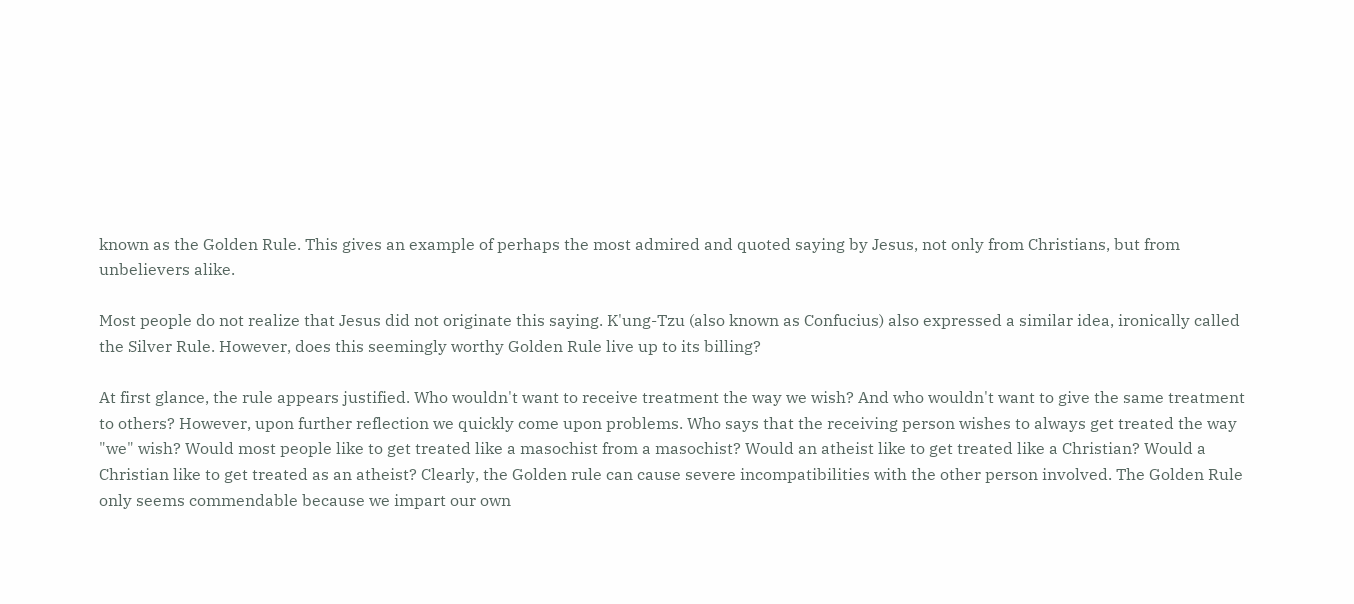known as the Golden Rule. This gives an example of perhaps the most admired and quoted saying by Jesus, not only from Christians, but from unbelievers alike.

Most people do not realize that Jesus did not originate this saying. K'ung-Tzu (also known as Confucius) also expressed a similar idea, ironically called the Silver Rule. However, does this seemingly worthy Golden Rule live up to its billing?

At first glance, the rule appears justified. Who wouldn't want to receive treatment the way we wish? And who wouldn't want to give the same treatment to others? However, upon further reflection we quickly come upon problems. Who says that the receiving person wishes to always get treated the way "we" wish? Would most people like to get treated like a masochist from a masochist? Would an atheist like to get treated like a Christian? Would a Christian like to get treated as an atheist? Clearly, the Golden rule can cause severe incompatibilities with the other person involved. The Golden Rule only seems commendable because we impart our own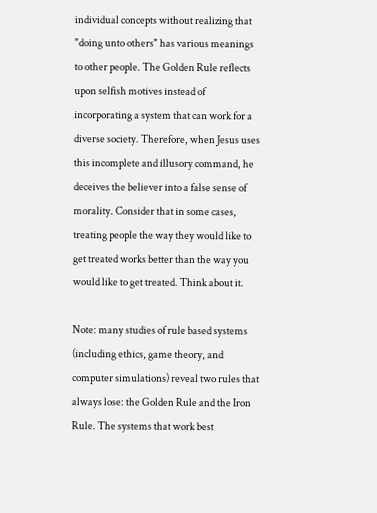individual concepts without realizing that "doing unto others" has various meanings to other people. The Golden Rule reflects upon selfish motives instead of incorporating a system that can work for a diverse society. Therefore, when Jesus uses this incomplete and illusory command, he deceives the believer into a false sense of morality. Consider that in some cases, treating people the way they would like to get treated works better than the way you would like to get treated. Think about it.

Note: many studies of rule based systems (including ethics, game theory, and computer simulations) reveal two rules that always lose: the Golden Rule and the Iron Rule. The systems that work best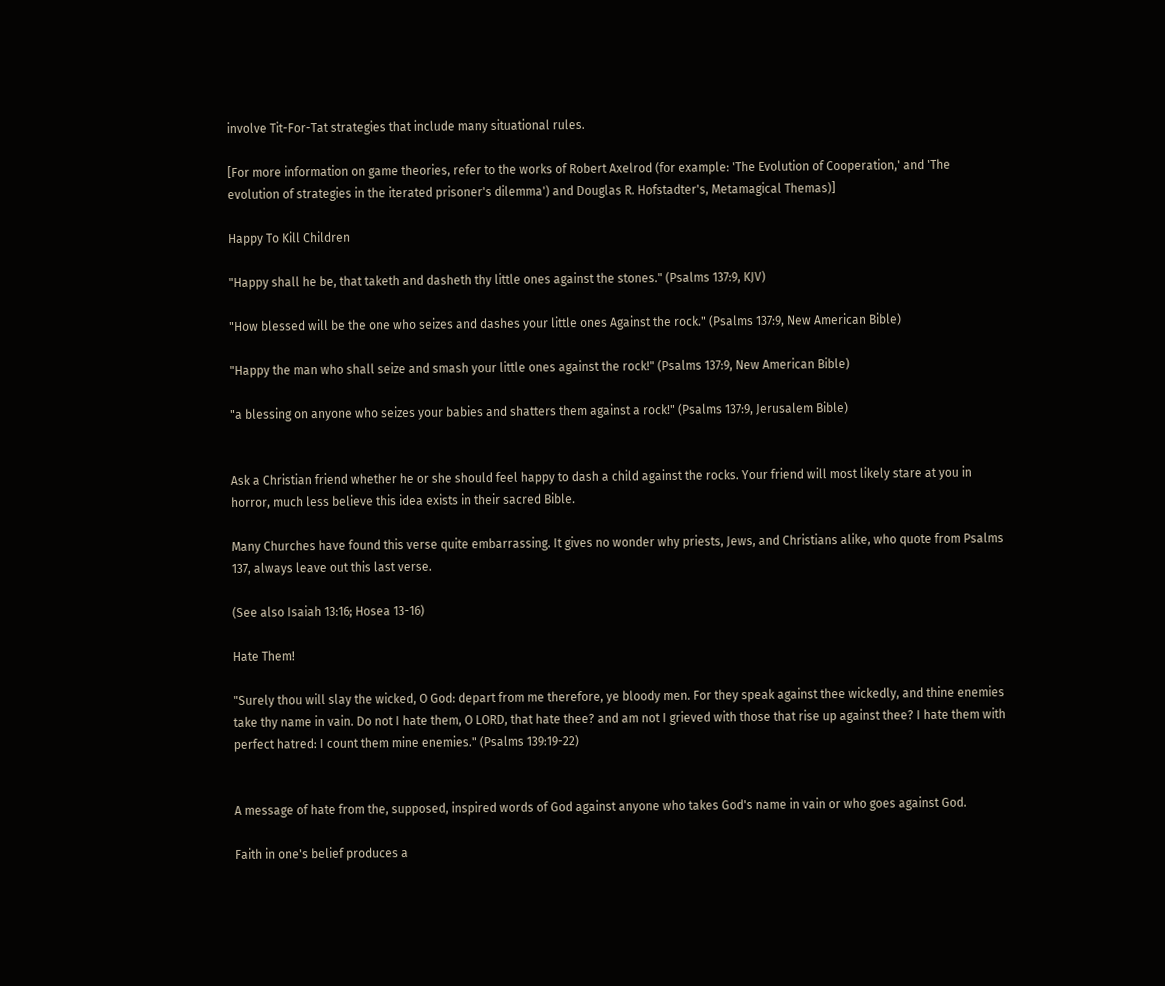involve Tit-For-Tat strategies that include many situational rules.

[For more information on game theories, refer to the works of Robert Axelrod (for example: 'The Evolution of Cooperation,' and 'The evolution of strategies in the iterated prisoner's dilemma') and Douglas R. Hofstadter's, Metamagical Themas)]

Happy To Kill Children

"Happy shall he be, that taketh and dasheth thy little ones against the stones." (Psalms 137:9, KJV)

"How blessed will be the one who seizes and dashes your little ones Against the rock." (Psalms 137:9, New American Bible)

"Happy the man who shall seize and smash your little ones against the rock!" (Psalms 137:9, New American Bible)

"a blessing on anyone who seizes your babies and shatters them against a rock!" (Psalms 137:9, Jerusalem Bible)


Ask a Christian friend whether he or she should feel happy to dash a child against the rocks. Your friend will most likely stare at you in horror, much less believe this idea exists in their sacred Bible.

Many Churches have found this verse quite embarrassing. It gives no wonder why priests, Jews, and Christians alike, who quote from Psalms 137, always leave out this last verse.

(See also Isaiah 13:16; Hosea 13-16)

Hate Them!

"Surely thou will slay the wicked, O God: depart from me therefore, ye bloody men. For they speak against thee wickedly, and thine enemies take thy name in vain. Do not I hate them, O LORD, that hate thee? and am not I grieved with those that rise up against thee? I hate them with perfect hatred: I count them mine enemies." (Psalms 139:19-22)


A message of hate from the, supposed, inspired words of God against anyone who takes God's name in vain or who goes against God.

Faith in one's belief produces a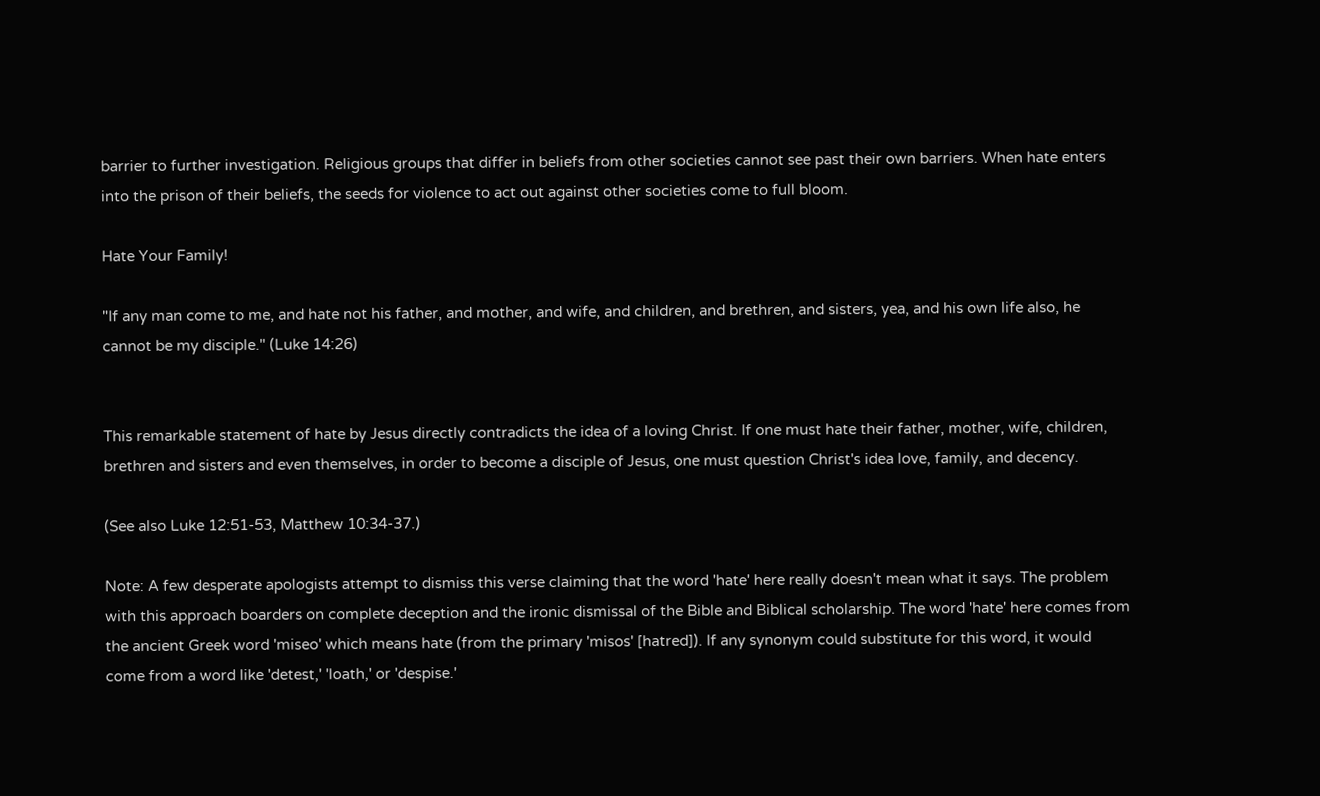barrier to further investigation. Religious groups that differ in beliefs from other societies cannot see past their own barriers. When hate enters into the prison of their beliefs, the seeds for violence to act out against other societies come to full bloom.

Hate Your Family!

"If any man come to me, and hate not his father, and mother, and wife, and children, and brethren, and sisters, yea, and his own life also, he cannot be my disciple." (Luke 14:26)


This remarkable statement of hate by Jesus directly contradicts the idea of a loving Christ. If one must hate their father, mother, wife, children, brethren and sisters and even themselves, in order to become a disciple of Jesus, one must question Christ's idea love, family, and decency.

(See also Luke 12:51-53, Matthew 10:34-37.)

Note: A few desperate apologists attempt to dismiss this verse claiming that the word 'hate' here really doesn't mean what it says. The problem with this approach boarders on complete deception and the ironic dismissal of the Bible and Biblical scholarship. The word 'hate' here comes from the ancient Greek word 'miseo' which means hate (from the primary 'misos' [hatred]). If any synonym could substitute for this word, it would come from a word like 'detest,' 'loath,' or 'despise.'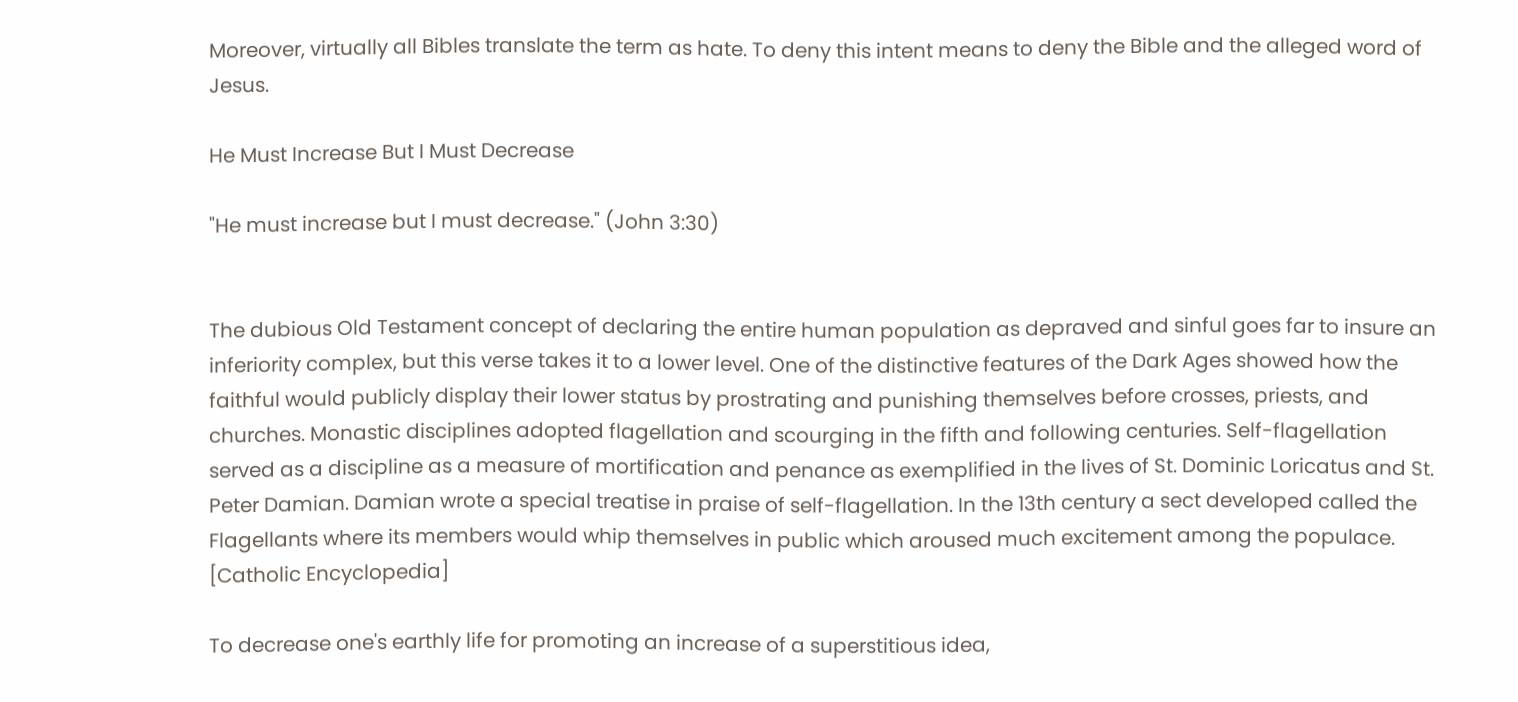Moreover, virtually all Bibles translate the term as hate. To deny this intent means to deny the Bible and the alleged word of Jesus.

He Must Increase But I Must Decrease

"He must increase but I must decrease." (John 3:30)


The dubious Old Testament concept of declaring the entire human population as depraved and sinful goes far to insure an inferiority complex, but this verse takes it to a lower level. One of the distinctive features of the Dark Ages showed how the faithful would publicly display their lower status by prostrating and punishing themselves before crosses, priests, and churches. Monastic disciplines adopted flagellation and scourging in the fifth and following centuries. Self-flagellation served as a discipline as a measure of mortification and penance as exemplified in the lives of St. Dominic Loricatus and St. Peter Damian. Damian wrote a special treatise in praise of self-flagellation. In the 13th century a sect developed called the Flagellants where its members would whip themselves in public which aroused much excitement among the populace. [Catholic Encyclopedia]

To decrease one's earthly life for promoting an increase of a superstitious idea,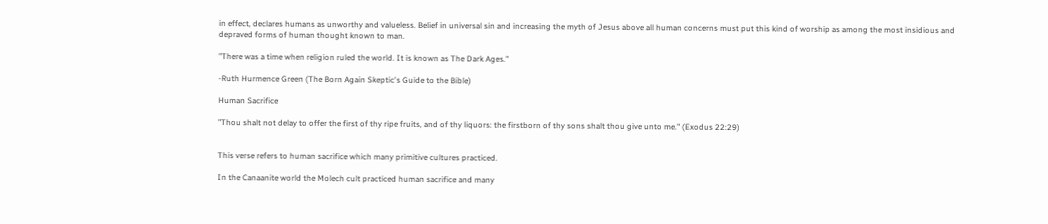in effect, declares humans as unworthy and valueless. Belief in universal sin and increasing the myth of Jesus above all human concerns must put this kind of worship as among the most insidious and depraved forms of human thought known to man.

"There was a time when religion ruled the world. It is known as The Dark Ages."

-Ruth Hurmence Green (The Born Again Skeptic's Guide to the Bible)

Human Sacrifice

"Thou shalt not delay to offer the first of thy ripe fruits, and of thy liquors: the firstborn of thy sons shalt thou give unto me." (Exodus 22:29)


This verse refers to human sacrifice which many primitive cultures practiced.

In the Canaanite world the Molech cult practiced human sacrifice and many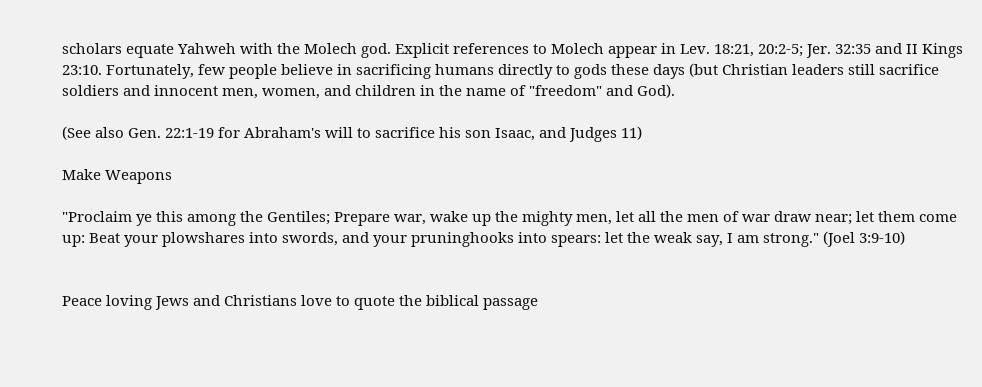scholars equate Yahweh with the Molech god. Explicit references to Molech appear in Lev. 18:21, 20:2-5; Jer. 32:35 and II Kings 23:10. Fortunately, few people believe in sacrificing humans directly to gods these days (but Christian leaders still sacrifice soldiers and innocent men, women, and children in the name of "freedom" and God).

(See also Gen. 22:1-19 for Abraham's will to sacrifice his son Isaac, and Judges 11)

Make Weapons

"Proclaim ye this among the Gentiles; Prepare war, wake up the mighty men, let all the men of war draw near; let them come up: Beat your plowshares into swords, and your pruninghooks into spears: let the weak say, I am strong." (Joel 3:9-10)


Peace loving Jews and Christians love to quote the biblical passage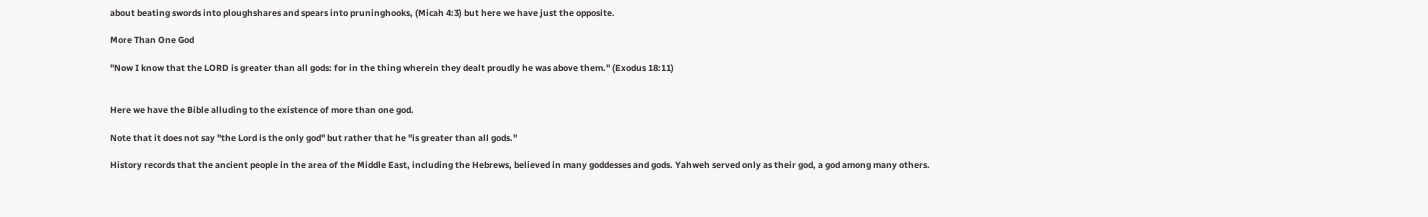about beating swords into ploughshares and spears into pruninghooks, (Micah 4:3) but here we have just the opposite.

More Than One God

"Now I know that the LORD is greater than all gods: for in the thing wherein they dealt proudly he was above them." (Exodus 18:11)


Here we have the Bible alluding to the existence of more than one god.

Note that it does not say "the Lord is the only god" but rather that he "is greater than all gods."

History records that the ancient people in the area of the Middle East, including the Hebrews, believed in many goddesses and gods. Yahweh served only as their god, a god among many others.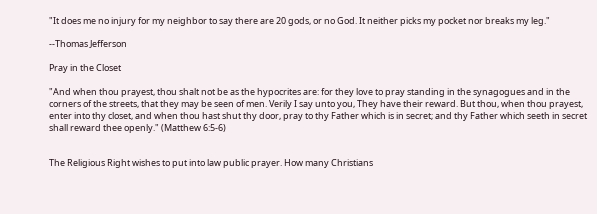"It does me no injury for my neighbor to say there are 20 gods, or no God. It neither picks my pocket nor breaks my leg."

--Thomas Jefferson

Pray in the Closet

"And when thou prayest, thou shalt not be as the hypocrites are: for they love to pray standing in the synagogues and in the corners of the streets, that they may be seen of men. Verily I say unto you, They have their reward. But thou, when thou prayest, enter into thy closet, and when thou hast shut thy door, pray to thy Father which is in secret; and thy Father which seeth in secret shall reward thee openly." (Matthew 6:5-6)


The Religious Right wishes to put into law public prayer. How many Christians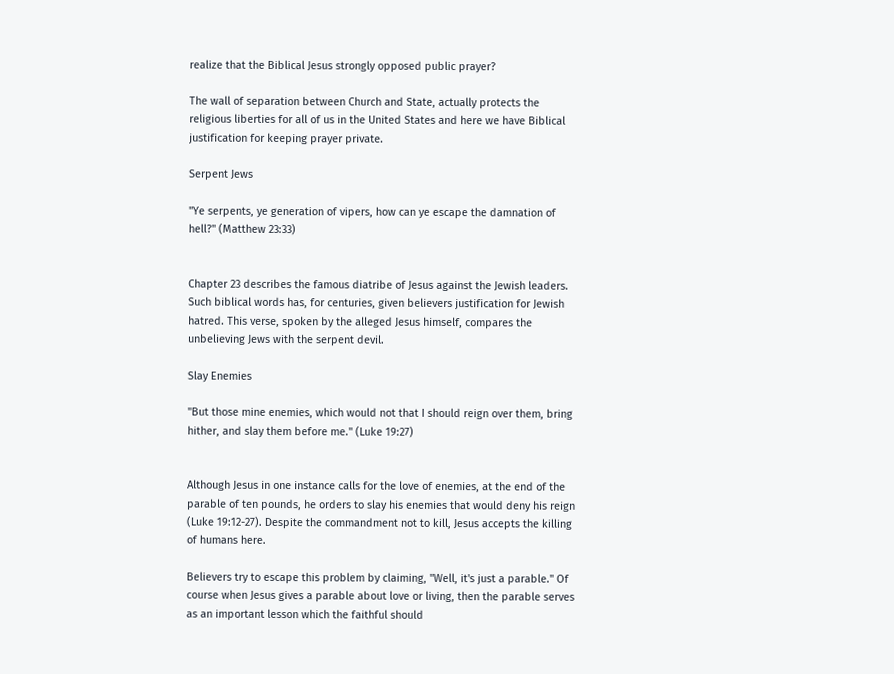realize that the Biblical Jesus strongly opposed public prayer?

The wall of separation between Church and State, actually protects the religious liberties for all of us in the United States and here we have Biblical justification for keeping prayer private.

Serpent Jews

"Ye serpents, ye generation of vipers, how can ye escape the damnation of hell?" (Matthew 23:33)


Chapter 23 describes the famous diatribe of Jesus against the Jewish leaders. Such biblical words has, for centuries, given believers justification for Jewish hatred. This verse, spoken by the alleged Jesus himself, compares the unbelieving Jews with the serpent devil.

Slay Enemies

"But those mine enemies, which would not that I should reign over them, bring hither, and slay them before me." (Luke 19:27)


Although Jesus in one instance calls for the love of enemies, at the end of the parable of ten pounds, he orders to slay his enemies that would deny his reign (Luke 19:12-27). Despite the commandment not to kill, Jesus accepts the killing of humans here.

Believers try to escape this problem by claiming, "Well, it's just a parable." Of course when Jesus gives a parable about love or living, then the parable serves as an important lesson which the faithful should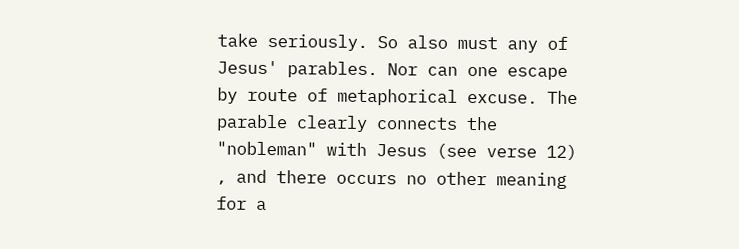take seriously. So also must any of Jesus' parables. Nor can one escape by route of metaphorical excuse. The parable clearly connects the "nobleman" with Jesus (see verse 12) , and there occurs no other meaning for a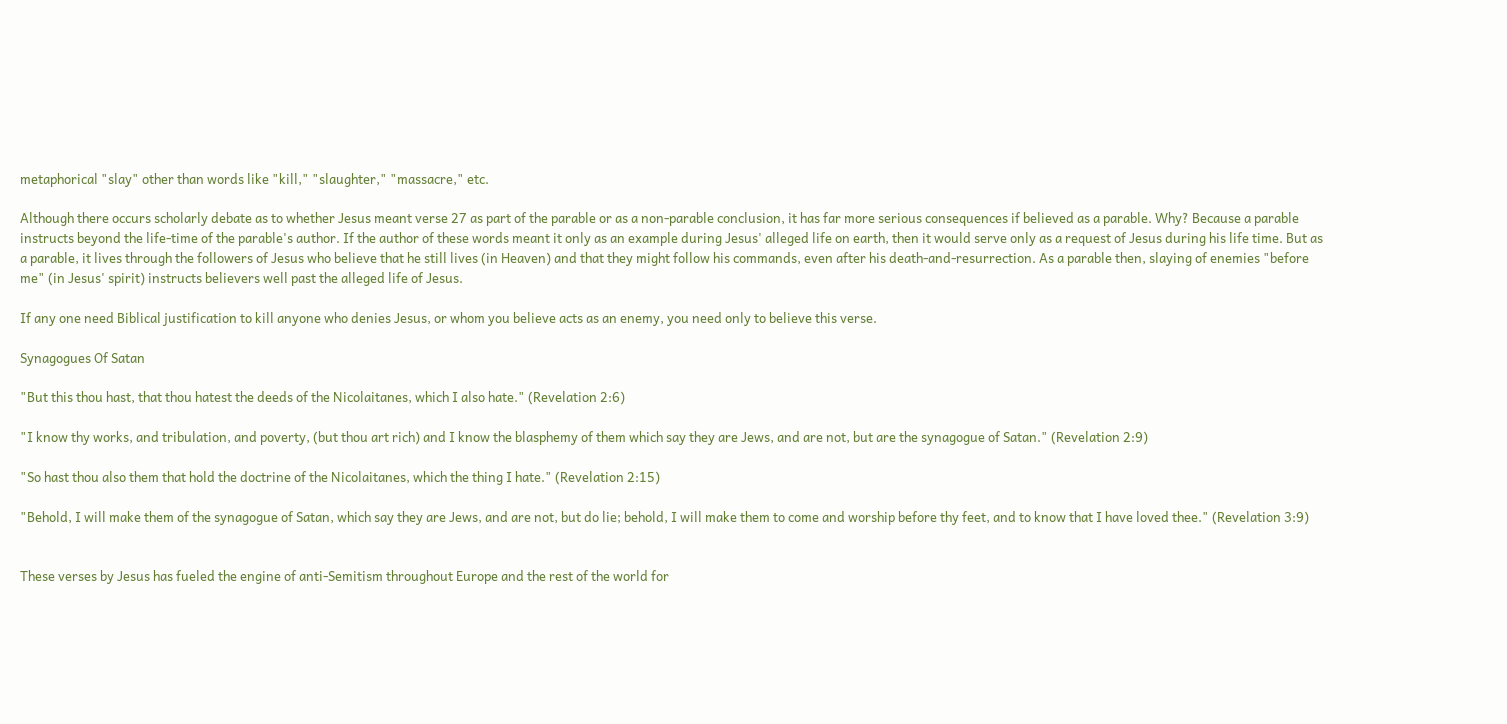metaphorical "slay" other than words like "kill," "slaughter," "massacre," etc.

Although there occurs scholarly debate as to whether Jesus meant verse 27 as part of the parable or as a non-parable conclusion, it has far more serious consequences if believed as a parable. Why? Because a parable instructs beyond the life-time of the parable's author. If the author of these words meant it only as an example during Jesus' alleged life on earth, then it would serve only as a request of Jesus during his life time. But as a parable, it lives through the followers of Jesus who believe that he still lives (in Heaven) and that they might follow his commands, even after his death-and-resurrection. As a parable then, slaying of enemies "before me" (in Jesus' spirit) instructs believers well past the alleged life of Jesus.

If any one need Biblical justification to kill anyone who denies Jesus, or whom you believe acts as an enemy, you need only to believe this verse.

Synagogues Of Satan

"But this thou hast, that thou hatest the deeds of the Nicolaitanes, which I also hate." (Revelation 2:6)

"I know thy works, and tribulation, and poverty, (but thou art rich) and I know the blasphemy of them which say they are Jews, and are not, but are the synagogue of Satan." (Revelation 2:9)

"So hast thou also them that hold the doctrine of the Nicolaitanes, which the thing I hate." (Revelation 2:15)

"Behold, I will make them of the synagogue of Satan, which say they are Jews, and are not, but do lie; behold, I will make them to come and worship before thy feet, and to know that I have loved thee." (Revelation 3:9)


These verses by Jesus has fueled the engine of anti-Semitism throughout Europe and the rest of the world for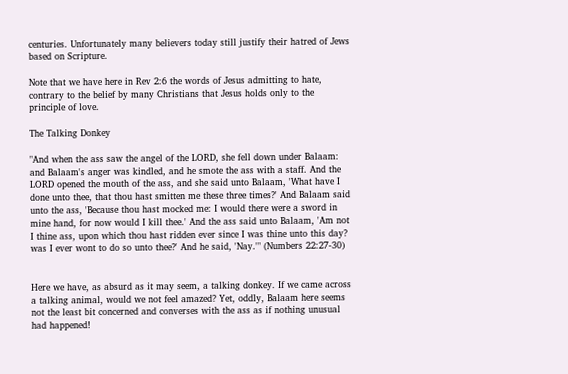centuries. Unfortunately many believers today still justify their hatred of Jews based on Scripture.

Note that we have here in Rev 2:6 the words of Jesus admitting to hate, contrary to the belief by many Christians that Jesus holds only to the principle of love.

The Talking Donkey

"And when the ass saw the angel of the LORD, she fell down under Balaam: and Balaam's anger was kindled, and he smote the ass with a staff. And the LORD opened the mouth of the ass, and she said unto Balaam, 'What have I done unto thee, that thou hast smitten me these three times?' And Balaam said unto the ass, 'Because thou hast mocked me: I would there were a sword in mine hand, for now would I kill thee.' And the ass said unto Balaam, 'Am not I thine ass, upon which thou hast ridden ever since I was thine unto this day? was I ever wont to do so unto thee?' And he said, 'Nay.'" (Numbers 22:27-30)


Here we have, as absurd as it may seem, a talking donkey. If we came across a talking animal, would we not feel amazed? Yet, oddly, Balaam here seems not the least bit concerned and converses with the ass as if nothing unusual had happened!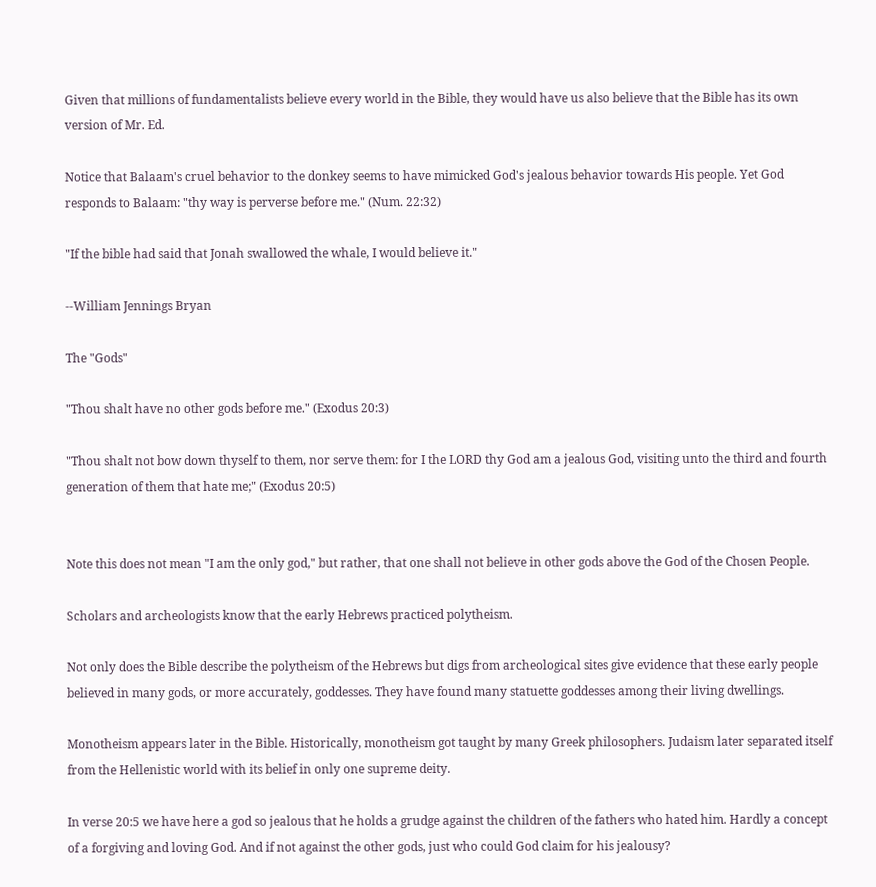Given that millions of fundamentalists believe every world in the Bible, they would have us also believe that the Bible has its own version of Mr. Ed.

Notice that Balaam's cruel behavior to the donkey seems to have mimicked God's jealous behavior towards His people. Yet God responds to Balaam: "thy way is perverse before me." (Num. 22:32)

"If the bible had said that Jonah swallowed the whale, I would believe it."

--William Jennings Bryan

The "Gods"

"Thou shalt have no other gods before me." (Exodus 20:3)

"Thou shalt not bow down thyself to them, nor serve them: for I the LORD thy God am a jealous God, visiting unto the third and fourth generation of them that hate me;" (Exodus 20:5)


Note this does not mean "I am the only god," but rather, that one shall not believe in other gods above the God of the Chosen People.

Scholars and archeologists know that the early Hebrews practiced polytheism.

Not only does the Bible describe the polytheism of the Hebrews but digs from archeological sites give evidence that these early people believed in many gods, or more accurately, goddesses. They have found many statuette goddesses among their living dwellings.

Monotheism appears later in the Bible. Historically, monotheism got taught by many Greek philosophers. Judaism later separated itself from the Hellenistic world with its belief in only one supreme deity.

In verse 20:5 we have here a god so jealous that he holds a grudge against the children of the fathers who hated him. Hardly a concept of a forgiving and loving God. And if not against the other gods, just who could God claim for his jealousy?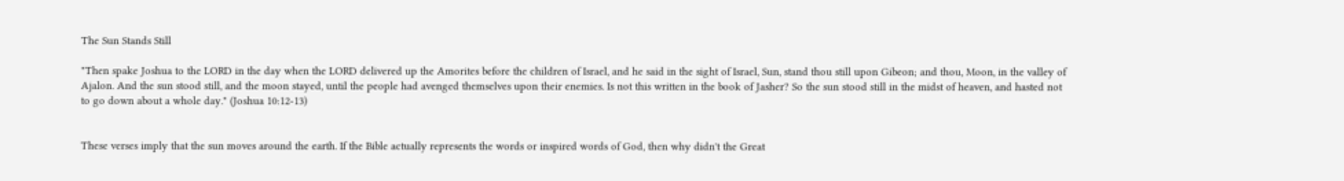The Sun Stands Still

"Then spake Joshua to the LORD in the day when the LORD delivered up the Amorites before the children of Israel, and he said in the sight of Israel, Sun, stand thou still upon Gibeon; and thou, Moon, in the valley of Ajalon. And the sun stood still, and the moon stayed, until the people had avenged themselves upon their enemies. Is not this written in the book of Jasher? So the sun stood still in the midst of heaven, and hasted not to go down about a whole day." (Joshua 10:12-13)


These verses imply that the sun moves around the earth. If the Bible actually represents the words or inspired words of God, then why didn't the Great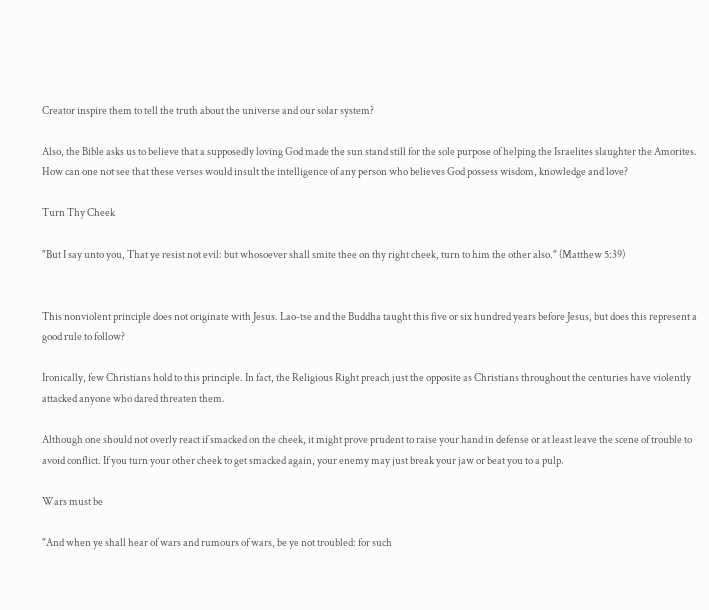Creator inspire them to tell the truth about the universe and our solar system?

Also, the Bible asks us to believe that a supposedly loving God made the sun stand still for the sole purpose of helping the Israelites slaughter the Amorites. How can one not see that these verses would insult the intelligence of any person who believes God possess wisdom, knowledge and love?

Turn Thy Cheek

"But I say unto you, That ye resist not evil: but whosoever shall smite thee on thy right cheek, turn to him the other also." (Matthew 5:39)


This nonviolent principle does not originate with Jesus. Lao-tse and the Buddha taught this five or six hundred years before Jesus, but does this represent a good rule to follow?

Ironically, few Christians hold to this principle. In fact, the Religious Right preach just the opposite as Christians throughout the centuries have violently attacked anyone who dared threaten them.

Although one should not overly react if smacked on the cheek, it might prove prudent to raise your hand in defense or at least leave the scene of trouble to avoid conflict. If you turn your other cheek to get smacked again, your enemy may just break your jaw or beat you to a pulp.

Wars must be

"And when ye shall hear of wars and rumours of wars, be ye not troubled: for such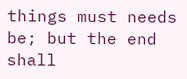things must needs be; but the end shall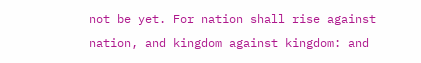not be yet. For nation shall rise against nation, and kingdom against kingdom: and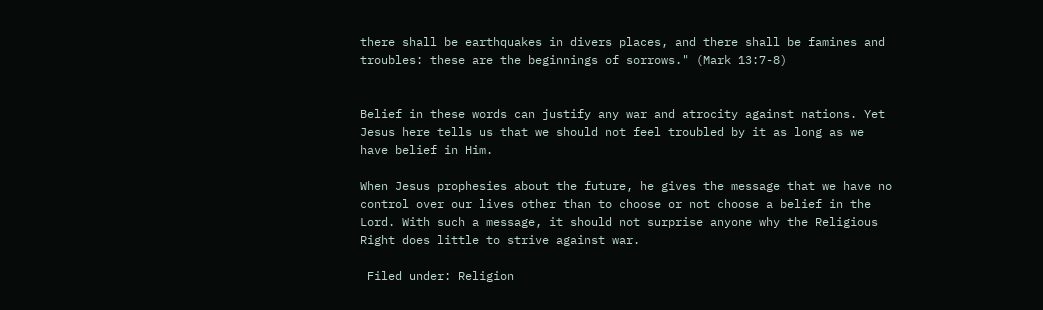there shall be earthquakes in divers places, and there shall be famines and troubles: these are the beginnings of sorrows." (Mark 13:7-8)


Belief in these words can justify any war and atrocity against nations. Yet Jesus here tells us that we should not feel troubled by it as long as we have belief in Him.

When Jesus prophesies about the future, he gives the message that we have no control over our lives other than to choose or not choose a belief in the Lord. With such a message, it should not surprise anyone why the Religious Right does little to strive against war.

 Filed under: Religion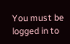You must be logged in to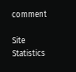comment

Site Statistics